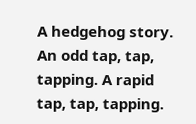A hedgehog story. An odd tap, tap, tapping. A rapid tap, tap, tapping.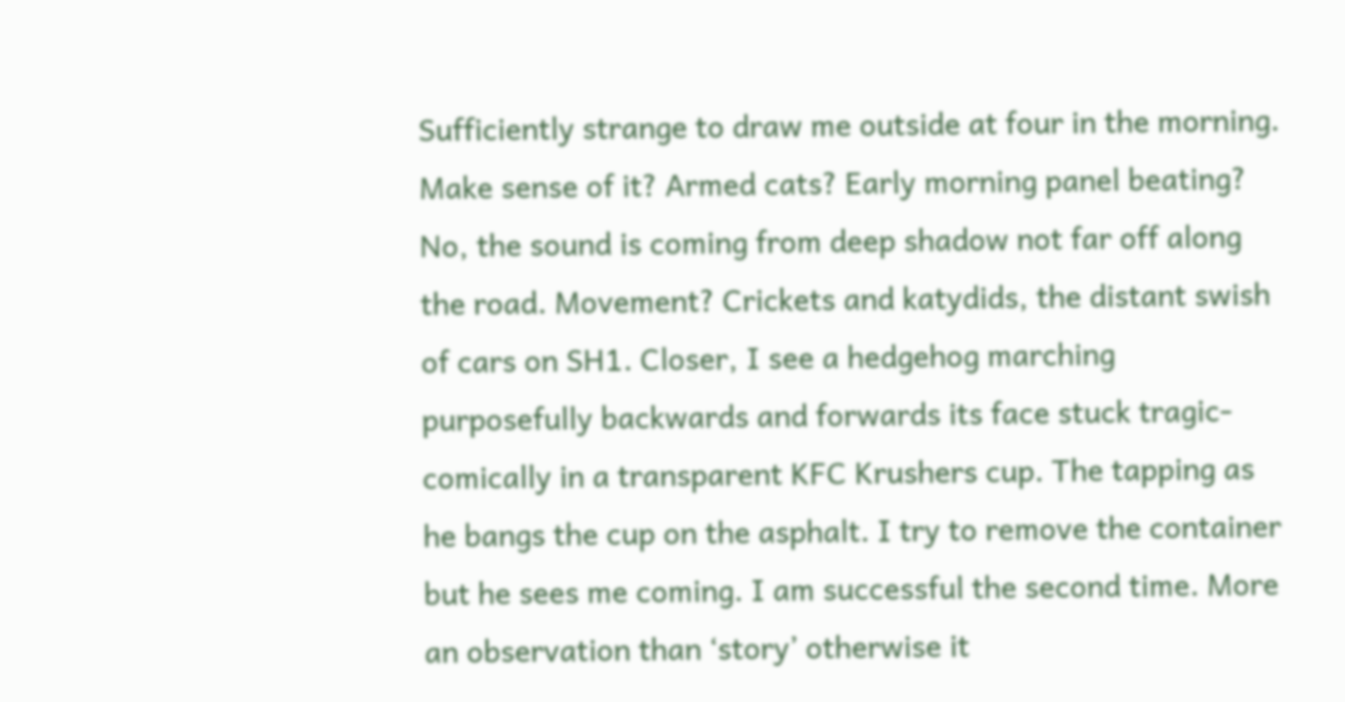Sufficiently strange to draw me outside at four in the morning. Make sense of it? Armed cats? Early morning panel beating? No, the sound is coming from deep shadow not far off along the road. Movement? Crickets and katydids, the distant swish of cars on SH1. Closer, I see a hedgehog marching purposefully backwards and forwards its face stuck tragic-comically in a transparent KFC Krushers cup. The tapping as he bangs the cup on the asphalt. I try to remove the container but he sees me coming. I am successful the second time. More an observation than ‘story’ otherwise it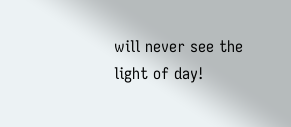will never see the light of day!